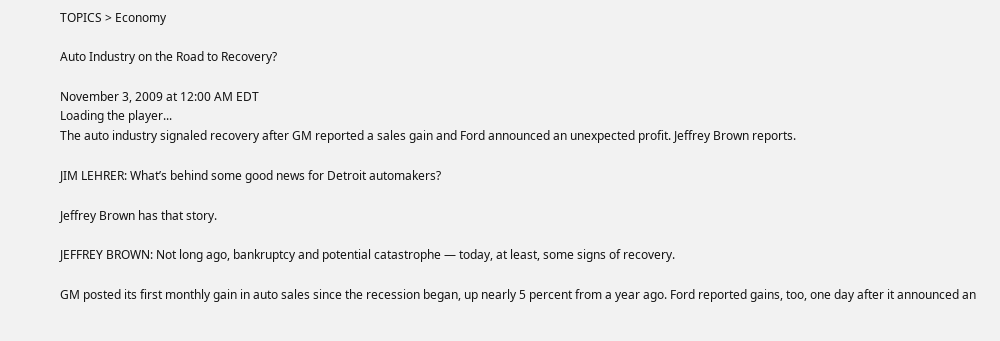TOPICS > Economy

Auto Industry on the Road to Recovery?

November 3, 2009 at 12:00 AM EDT
Loading the player...
The auto industry signaled recovery after GM reported a sales gain and Ford announced an unexpected profit. Jeffrey Brown reports.

JIM LEHRER: What’s behind some good news for Detroit automakers?

Jeffrey Brown has that story.

JEFFREY BROWN: Not long ago, bankruptcy and potential catastrophe — today, at least, some signs of recovery.

GM posted its first monthly gain in auto sales since the recession began, up nearly 5 percent from a year ago. Ford reported gains, too, one day after it announced an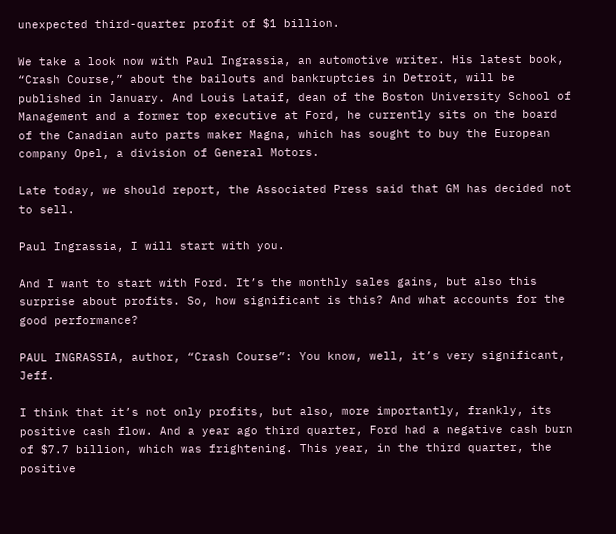unexpected third-quarter profit of $1 billion.

We take a look now with Paul Ingrassia, an automotive writer. His latest book, “Crash Course,” about the bailouts and bankruptcies in Detroit, will be published in January. And Louis Lataif, dean of the Boston University School of Management and a former top executive at Ford, he currently sits on the board of the Canadian auto parts maker Magna, which has sought to buy the European company Opel, a division of General Motors.

Late today, we should report, the Associated Press said that GM has decided not to sell.

Paul Ingrassia, I will start with you.

And I want to start with Ford. It’s the monthly sales gains, but also this surprise about profits. So, how significant is this? And what accounts for the good performance?

PAUL INGRASSIA, author, “Crash Course”: You know, well, it’s very significant, Jeff.

I think that it’s not only profits, but also, more importantly, frankly, its positive cash flow. And a year ago third quarter, Ford had a negative cash burn of $7.7 billion, which was frightening. This year, in the third quarter, the positive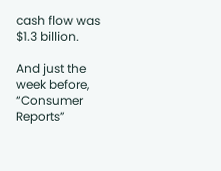cash flow was $1.3 billion.

And just the week before, “Consumer Reports”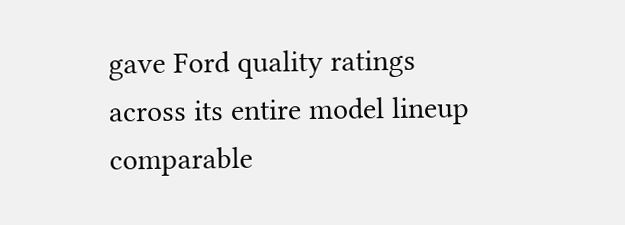gave Ford quality ratings across its entire model lineup comparable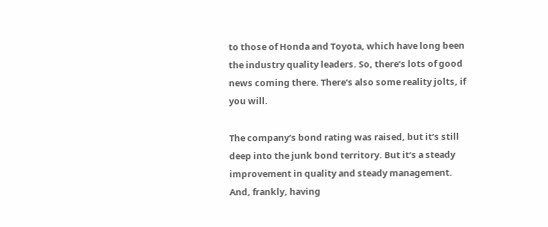to those of Honda and Toyota, which have long been the industry quality leaders. So, there’s lots of good news coming there. There’s also some reality jolts, if you will.

The company’s bond rating was raised, but it’s still deep into the junk bond territory. But it’s a steady improvement in quality and steady management. And, frankly, having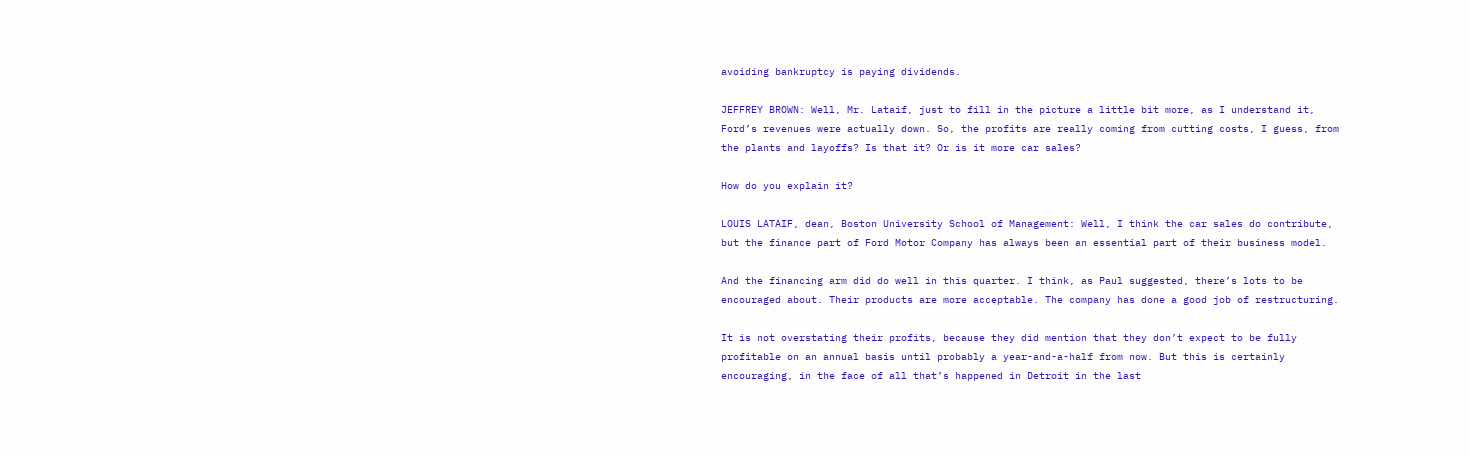avoiding bankruptcy is paying dividends.

JEFFREY BROWN: Well, Mr. Lataif, just to fill in the picture a little bit more, as I understand it, Ford’s revenues were actually down. So, the profits are really coming from cutting costs, I guess, from the plants and layoffs? Is that it? Or is it more car sales?

How do you explain it?

LOUIS LATAIF, dean, Boston University School of Management: Well, I think the car sales do contribute, but the finance part of Ford Motor Company has always been an essential part of their business model.

And the financing arm did do well in this quarter. I think, as Paul suggested, there’s lots to be encouraged about. Their products are more acceptable. The company has done a good job of restructuring.

It is not overstating their profits, because they did mention that they don’t expect to be fully profitable on an annual basis until probably a year-and-a-half from now. But this is certainly encouraging, in the face of all that’s happened in Detroit in the last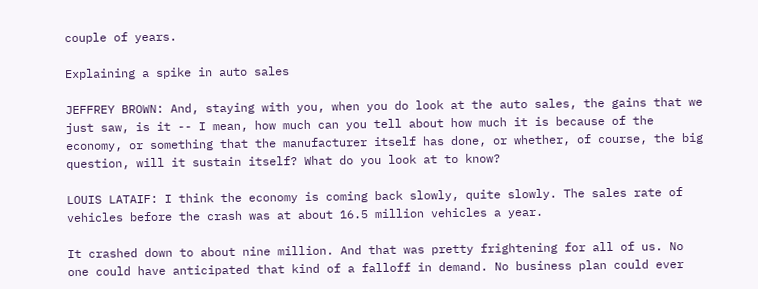couple of years.

Explaining a spike in auto sales

JEFFREY BROWN: And, staying with you, when you do look at the auto sales, the gains that we just saw, is it -- I mean, how much can you tell about how much it is because of the economy, or something that the manufacturer itself has done, or whether, of course, the big question, will it sustain itself? What do you look at to know?

LOUIS LATAIF: I think the economy is coming back slowly, quite slowly. The sales rate of vehicles before the crash was at about 16.5 million vehicles a year.

It crashed down to about nine million. And that was pretty frightening for all of us. No one could have anticipated that kind of a falloff in demand. No business plan could ever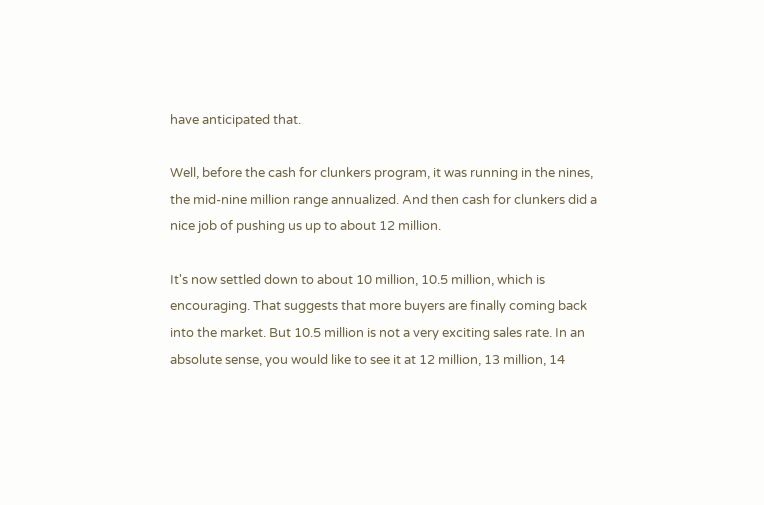have anticipated that.

Well, before the cash for clunkers program, it was running in the nines, the mid-nine million range annualized. And then cash for clunkers did a nice job of pushing us up to about 12 million.

It's now settled down to about 10 million, 10.5 million, which is encouraging. That suggests that more buyers are finally coming back into the market. But 10.5 million is not a very exciting sales rate. In an absolute sense, you would like to see it at 12 million, 13 million, 14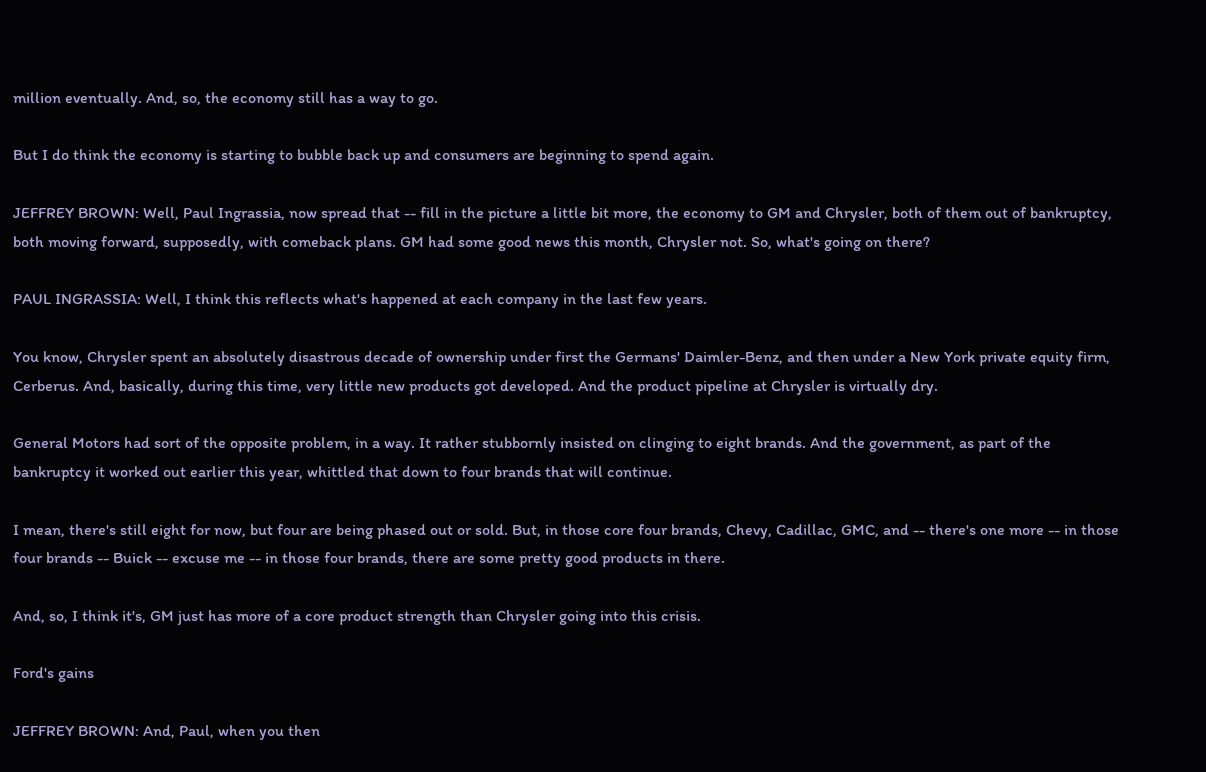million eventually. And, so, the economy still has a way to go.

But I do think the economy is starting to bubble back up and consumers are beginning to spend again.

JEFFREY BROWN: Well, Paul Ingrassia, now spread that -- fill in the picture a little bit more, the economy to GM and Chrysler, both of them out of bankruptcy, both moving forward, supposedly, with comeback plans. GM had some good news this month, Chrysler not. So, what's going on there?

PAUL INGRASSIA: Well, I think this reflects what's happened at each company in the last few years.

You know, Chrysler spent an absolutely disastrous decade of ownership under first the Germans' Daimler-Benz, and then under a New York private equity firm, Cerberus. And, basically, during this time, very little new products got developed. And the product pipeline at Chrysler is virtually dry.

General Motors had sort of the opposite problem, in a way. It rather stubbornly insisted on clinging to eight brands. And the government, as part of the bankruptcy it worked out earlier this year, whittled that down to four brands that will continue.

I mean, there's still eight for now, but four are being phased out or sold. But, in those core four brands, Chevy, Cadillac, GMC, and -- there's one more -- in those four brands -- Buick -- excuse me -- in those four brands, there are some pretty good products in there.

And, so, I think it's, GM just has more of a core product strength than Chrysler going into this crisis.

Ford's gains

JEFFREY BROWN: And, Paul, when you then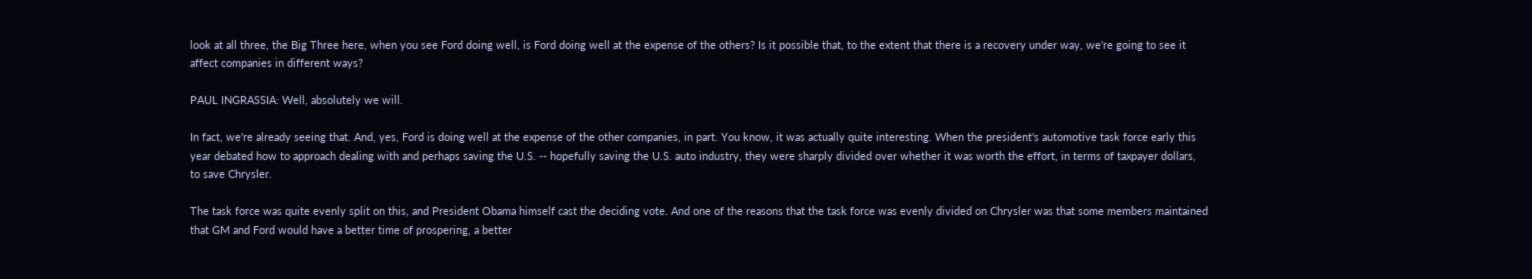look at all three, the Big Three here, when you see Ford doing well, is Ford doing well at the expense of the others? Is it possible that, to the extent that there is a recovery under way, we're going to see it affect companies in different ways?

PAUL INGRASSIA: Well, absolutely we will.

In fact, we're already seeing that. And, yes, Ford is doing well at the expense of the other companies, in part. You know, it was actually quite interesting. When the president's automotive task force early this year debated how to approach dealing with and perhaps saving the U.S. -- hopefully saving the U.S. auto industry, they were sharply divided over whether it was worth the effort, in terms of taxpayer dollars, to save Chrysler.

The task force was quite evenly split on this, and President Obama himself cast the deciding vote. And one of the reasons that the task force was evenly divided on Chrysler was that some members maintained that GM and Ford would have a better time of prospering, a better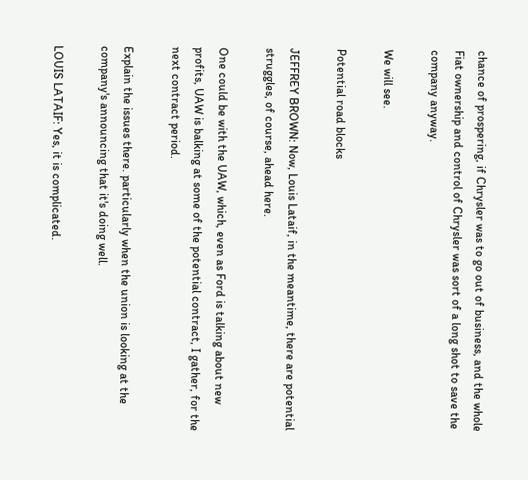chance of prospering, if Chrysler was to go out of business, and the whole Fiat ownership and control of Chrysler was sort of a long shot to save the company anyway.

We will see.

Potential road blocks

JEFFREY BROWN: Now, Louis Lataif, in the meantime, there are potential struggles, of course, ahead here.

One could be with the UAW, which, even as Ford is talking about new profits, UAW is balking at some of the potential contract, I gather, for the next contract period.

Explain the issues there. particularly when the union is looking at the company's announcing that it's doing well.

LOUIS LATAIF: Yes, it is complicated.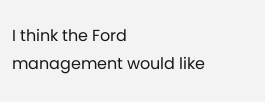I think the Ford management would like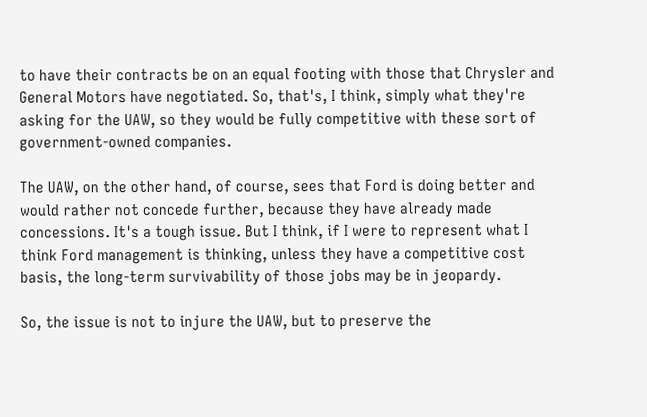to have their contracts be on an equal footing with those that Chrysler and General Motors have negotiated. So, that's, I think, simply what they're asking for the UAW, so they would be fully competitive with these sort of government-owned companies.

The UAW, on the other hand, of course, sees that Ford is doing better and would rather not concede further, because they have already made concessions. It's a tough issue. But I think, if I were to represent what I think Ford management is thinking, unless they have a competitive cost basis, the long-term survivability of those jobs may be in jeopardy.

So, the issue is not to injure the UAW, but to preserve the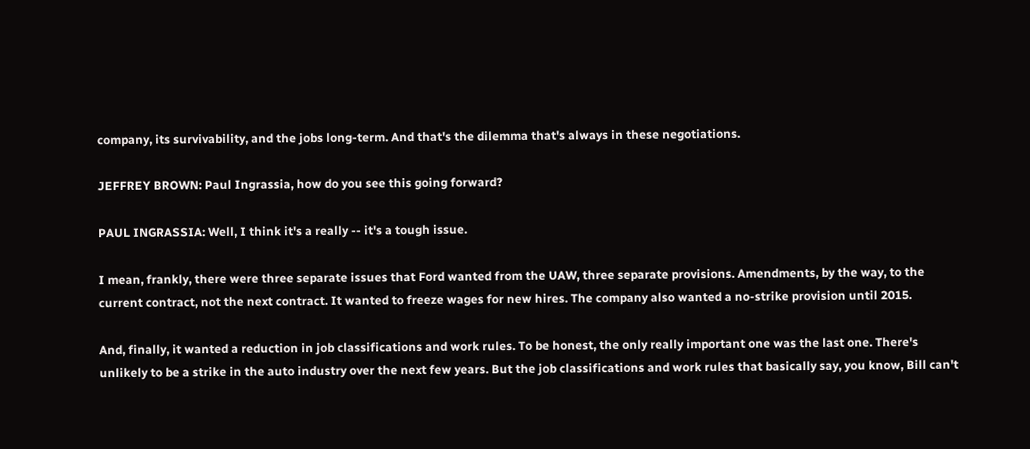company, its survivability, and the jobs long-term. And that's the dilemma that's always in these negotiations.

JEFFREY BROWN: Paul Ingrassia, how do you see this going forward?

PAUL INGRASSIA: Well, I think it's a really -- it's a tough issue.

I mean, frankly, there were three separate issues that Ford wanted from the UAW, three separate provisions. Amendments, by the way, to the current contract, not the next contract. It wanted to freeze wages for new hires. The company also wanted a no-strike provision until 2015.

And, finally, it wanted a reduction in job classifications and work rules. To be honest, the only really important one was the last one. There's unlikely to be a strike in the auto industry over the next few years. But the job classifications and work rules that basically say, you know, Bill can't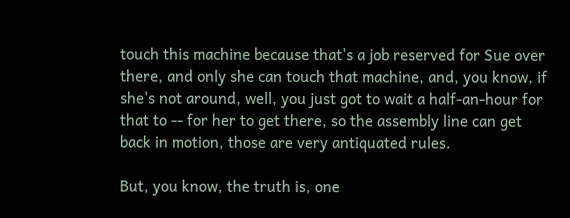touch this machine because that's a job reserved for Sue over there, and only she can touch that machine, and, you know, if she's not around, well, you just got to wait a half-an-hour for that to -- for her to get there, so the assembly line can get back in motion, those are very antiquated rules.

But, you know, the truth is, one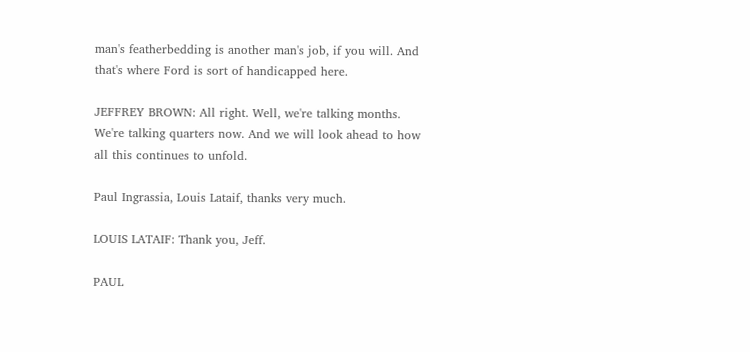man's featherbedding is another man's job, if you will. And that's where Ford is sort of handicapped here.

JEFFREY BROWN: All right. Well, we're talking months. We're talking quarters now. And we will look ahead to how all this continues to unfold.

Paul Ingrassia, Louis Lataif, thanks very much.

LOUIS LATAIF: Thank you, Jeff.

PAUL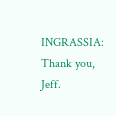INGRASSIA: Thank you, Jeff.